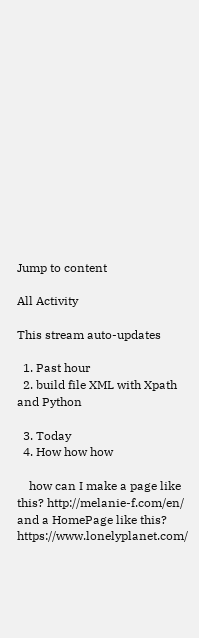Jump to content

All Activity

This stream auto-updates

  1. Past hour
  2. build file XML with Xpath and Python

  3. Today
  4. How how how

    how can I make a page like this? http://melanie-f.com/en/ and a HomePage like this? https://www.lonelyplanet.com/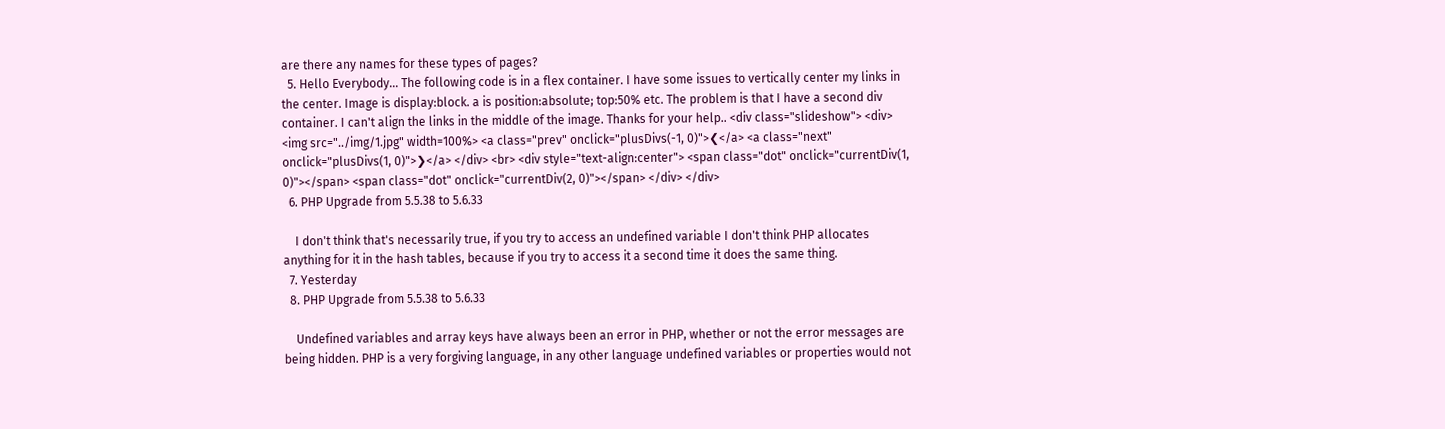are there any names for these types of pages?
  5. Hello Everybody... The following code is in a flex container. I have some issues to vertically center my links in the center. Image is display:block. a is position:absolute; top:50% etc. The problem is that I have a second div container. I can't align the links in the middle of the image. Thanks for your help.. <div class="slideshow"> <div> <img src="../img/1.jpg" width=100%> <a class="prev" onclick="plusDivs(-1, 0)">❮</a> <a class="next" onclick="plusDivs(1, 0)">❯</a> </div> <br> <div style="text-align:center"> <span class="dot" onclick="currentDiv(1, 0)"></span> <span class="dot" onclick="currentDiv(2, 0)"></span> </div> </div>
  6. PHP Upgrade from 5.5.38 to 5.6.33

    I don't think that's necessarily true, if you try to access an undefined variable I don't think PHP allocates anything for it in the hash tables, because if you try to access it a second time it does the same thing.
  7. Yesterday
  8. PHP Upgrade from 5.5.38 to 5.6.33

    Undefined variables and array keys have always been an error in PHP, whether or not the error messages are being hidden. PHP is a very forgiving language, in any other language undefined variables or properties would not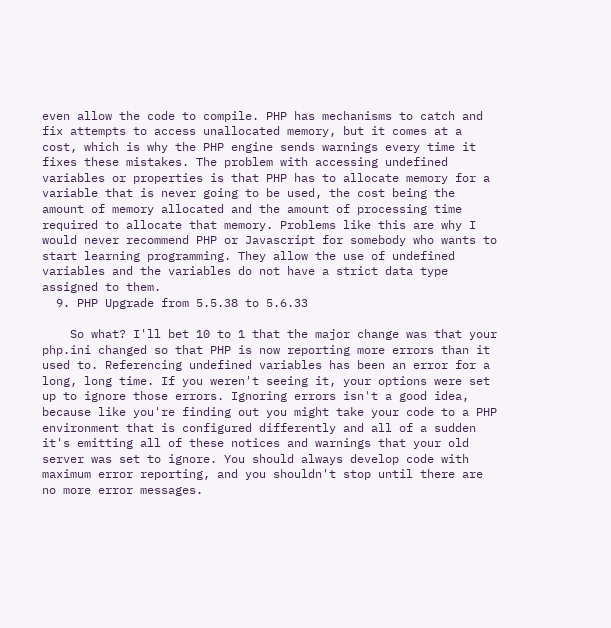even allow the code to compile. PHP has mechanisms to catch and fix attempts to access unallocated memory, but it comes at a cost, which is why the PHP engine sends warnings every time it fixes these mistakes. The problem with accessing undefined variables or properties is that PHP has to allocate memory for a variable that is never going to be used, the cost being the amount of memory allocated and the amount of processing time required to allocate that memory. Problems like this are why I would never recommend PHP or Javascript for somebody who wants to start learning programming. They allow the use of undefined variables and the variables do not have a strict data type assigned to them.
  9. PHP Upgrade from 5.5.38 to 5.6.33

    So what? I'll bet 10 to 1 that the major change was that your php.ini changed so that PHP is now reporting more errors than it used to. Referencing undefined variables has been an error for a long, long time. If you weren't seeing it, your options were set up to ignore those errors. Ignoring errors isn't a good idea, because like you're finding out you might take your code to a PHP environment that is configured differently and all of a sudden it's emitting all of these notices and warnings that your old server was set to ignore. You should always develop code with maximum error reporting, and you shouldn't stop until there are no more error messages.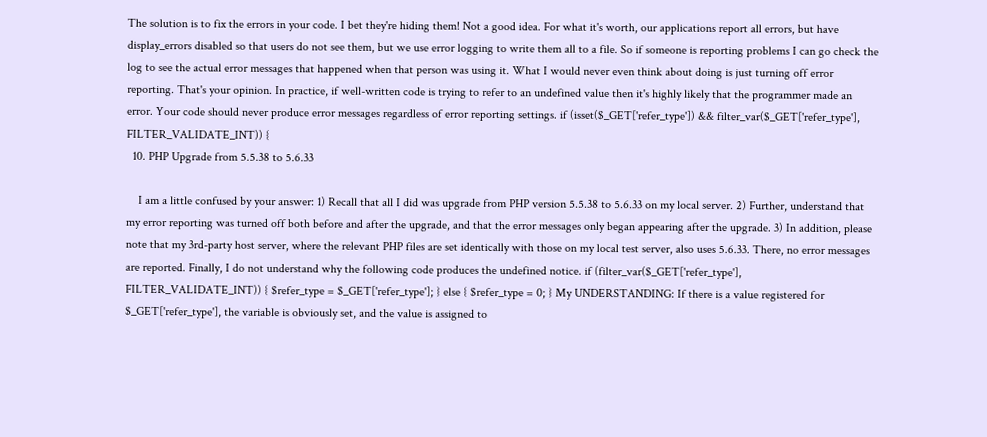The solution is to fix the errors in your code. I bet they're hiding them! Not a good idea. For what it's worth, our applications report all errors, but have display_errors disabled so that users do not see them, but we use error logging to write them all to a file. So if someone is reporting problems I can go check the log to see the actual error messages that happened when that person was using it. What I would never even think about doing is just turning off error reporting. That's your opinion. In practice, if well-written code is trying to refer to an undefined value then it's highly likely that the programmer made an error. Your code should never produce error messages regardless of error reporting settings. if (isset($_GET['refer_type']) && filter_var($_GET['refer_type'], FILTER_VALIDATE_INT)) {
  10. PHP Upgrade from 5.5.38 to 5.6.33

    I am a little confused by your answer: 1) Recall that all I did was upgrade from PHP version 5.5.38 to 5.6.33 on my local server. 2) Further, understand that my error reporting was turned off both before and after the upgrade, and that the error messages only began appearing after the upgrade. 3) In addition, please note that my 3rd-party host server, where the relevant PHP files are set identically with those on my local test server, also uses 5.6.33. There, no error messages are reported. Finally, I do not understand why the following code produces the undefined notice. if (filter_var($_GET['refer_type'], FILTER_VALIDATE_INT)) { $refer_type = $_GET['refer_type']; } else { $refer_type = 0; } My UNDERSTANDING: If there is a value registered for $_GET['refer_type'], the variable is obviously set, and the value is assigned to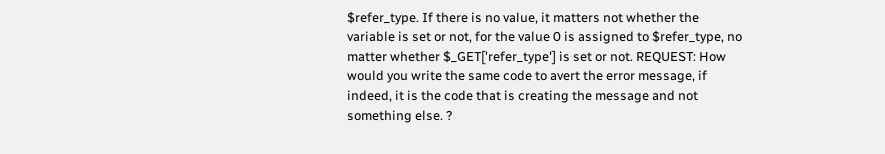$refer_type. If there is no value, it matters not whether the variable is set or not, for the value 0 is assigned to $refer_type, no matter whether $_GET['refer_type'] is set or not. REQUEST: How would you write the same code to avert the error message, if indeed, it is the code that is creating the message and not something else. ?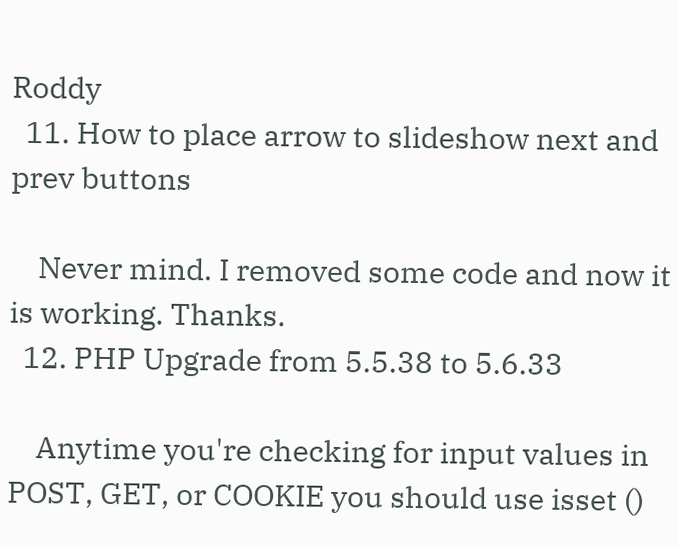Roddy
  11. How to place arrow to slideshow next and prev buttons

    Never mind. I removed some code and now it is working. Thanks.
  12. PHP Upgrade from 5.5.38 to 5.6.33

    Anytime you're checking for input values in POST, GET, or COOKIE you should use isset ()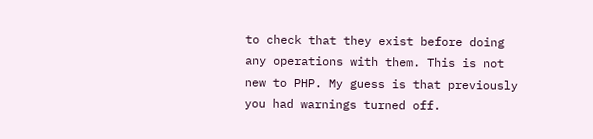to check that they exist before doing any operations with them. This is not new to PHP. My guess is that previously you had warnings turned off.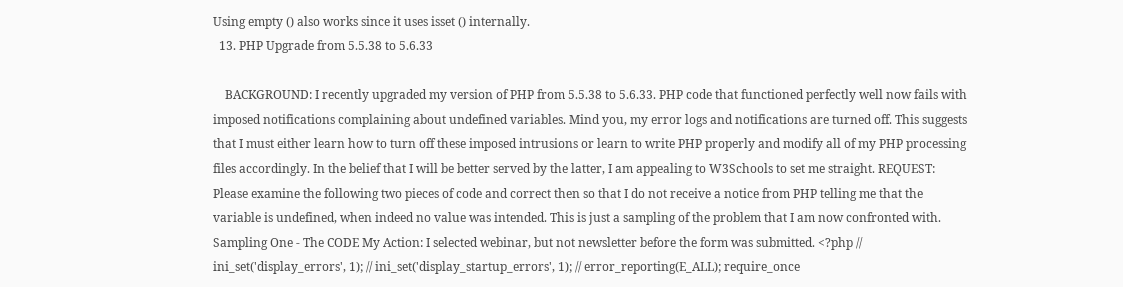Using empty () also works since it uses isset () internally.
  13. PHP Upgrade from 5.5.38 to 5.6.33

    BACKGROUND: I recently upgraded my version of PHP from 5.5.38 to 5.6.33. PHP code that functioned perfectly well now fails with imposed notifications complaining about undefined variables. Mind you, my error logs and notifications are turned off. This suggests that I must either learn how to turn off these imposed intrusions or learn to write PHP properly and modify all of my PHP processing files accordingly. In the belief that I will be better served by the latter, I am appealing to W3Schools to set me straight. REQUEST: Please examine the following two pieces of code and correct then so that I do not receive a notice from PHP telling me that the variable is undefined, when indeed no value was intended. This is just a sampling of the problem that I am now confronted with. Sampling One - The CODE My Action: I selected webinar, but not newsletter before the form was submitted. <?php // ini_set('display_errors', 1); // ini_set('display_startup_errors', 1); // error_reporting(E_ALL); require_once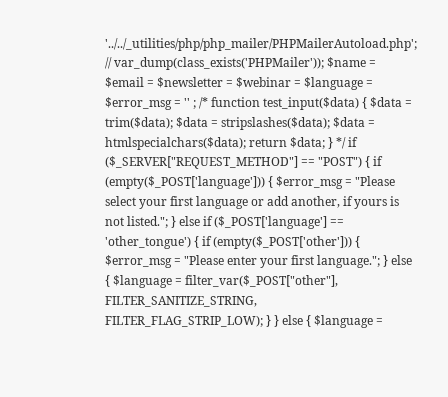'../../_utilities/php/php_mailer/PHPMailerAutoload.php'; // var_dump(class_exists('PHPMailer')); $name = $email = $newsletter = $webinar = $language = $error_msg = '' ; /* function test_input($data) { $data = trim($data); $data = stripslashes($data); $data = htmlspecialchars($data); return $data; } */ if ($_SERVER["REQUEST_METHOD"] == "POST") { if (empty($_POST['language'])) { $error_msg = "Please select your first language or add another, if yours is not listed."; } else if ($_POST['language'] == 'other_tongue') { if (empty($_POST['other'])) { $error_msg = "Please enter your first language."; } else { $language = filter_var($_POST["other"], FILTER_SANITIZE_STRING, FILTER_FLAG_STRIP_LOW); } } else { $language =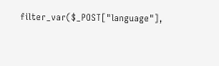filter_var($_POST["language"],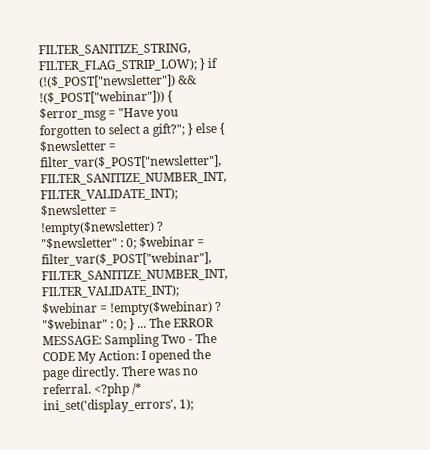FILTER_SANITIZE_STRING, FILTER_FLAG_STRIP_LOW); } if (!($_POST["newsletter"]) && !($_POST["webinar"])) { $error_msg = "Have you forgotten to select a gift?"; } else { $newsletter = filter_var($_POST["newsletter"], FILTER_SANITIZE_NUMBER_INT, FILTER_VALIDATE_INT); $newsletter = !empty($newsletter) ? "$newsletter" : 0; $webinar = filter_var($_POST["webinar"], FILTER_SANITIZE_NUMBER_INT, FILTER_VALIDATE_INT); $webinar = !empty($webinar) ? "$webinar" : 0; } ... The ERROR MESSAGE: Sampling Two - The CODE My Action: I opened the page directly. There was no referral. <?php /* ini_set('display_errors', 1);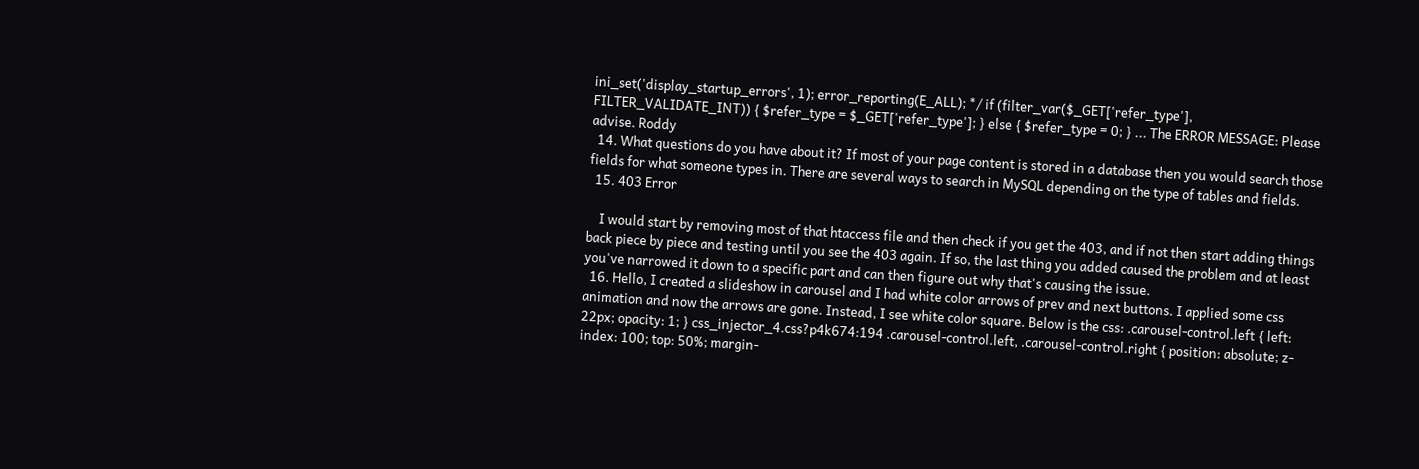ini_set('display_startup_errors', 1); error_reporting(E_ALL); */ if (filter_var($_GET['refer_type'], FILTER_VALIDATE_INT)) { $refer_type = $_GET['refer_type']; } else { $refer_type = 0; } ... The ERROR MESSAGE: Please advise. Roddy
  14. What questions do you have about it? If most of your page content is stored in a database then you would search those fields for what someone types in. There are several ways to search in MySQL depending on the type of tables and fields.
  15. 403 Error

    I would start by removing most of that htaccess file and then check if you get the 403, and if not then start adding things back piece by piece and testing until you see the 403 again. If so, the last thing you added caused the problem and at least you've narrowed it down to a specific part and can then figure out why that's causing the issue.
  16. Hello, I created a slideshow in carousel and I had white color arrows of prev and next buttons. I applied some css animation and now the arrows are gone. Instead, I see white color square. Below is the css: .carousel-control.left { left: 22px; opacity: 1; } css_injector_4.css?p4k674:194 .carousel-control.left, .carousel-control.right { position: absolute; z-index: 100; top: 50%; margin-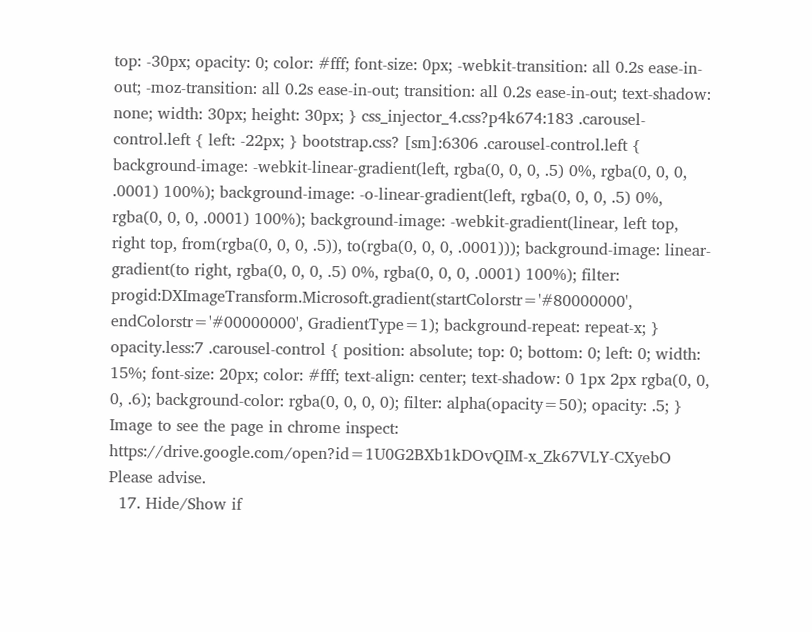top: -30px; opacity: 0; color: #fff; font-size: 0px; -webkit-transition: all 0.2s ease-in-out; -moz-transition: all 0.2s ease-in-out; transition: all 0.2s ease-in-out; text-shadow: none; width: 30px; height: 30px; } css_injector_4.css?p4k674:183 .carousel-control.left { left: -22px; } bootstrap.css? [sm]:6306 .carousel-control.left { background-image: -webkit-linear-gradient(left, rgba(0, 0, 0, .5) 0%, rgba(0, 0, 0, .0001) 100%); background-image: -o-linear-gradient(left, rgba(0, 0, 0, .5) 0%, rgba(0, 0, 0, .0001) 100%); background-image: -webkit-gradient(linear, left top, right top, from(rgba(0, 0, 0, .5)), to(rgba(0, 0, 0, .0001))); background-image: linear-gradient(to right, rgba(0, 0, 0, .5) 0%, rgba(0, 0, 0, .0001) 100%); filter: progid:DXImageTransform.Microsoft.gradient(startColorstr='#80000000', endColorstr='#00000000', GradientType=1); background-repeat: repeat-x; } opacity.less:7 .carousel-control { position: absolute; top: 0; bottom: 0; left: 0; width: 15%; font-size: 20px; color: #fff; text-align: center; text-shadow: 0 1px 2px rgba(0, 0, 0, .6); background-color: rgba(0, 0, 0, 0); filter: alpha(opacity=50); opacity: .5; } Image to see the page in chrome inspect: https://drive.google.com/open?id=1U0G2BXb1kDOvQIM-x_Zk67VLY-CXyebO Please advise.
  17. Hide/Show if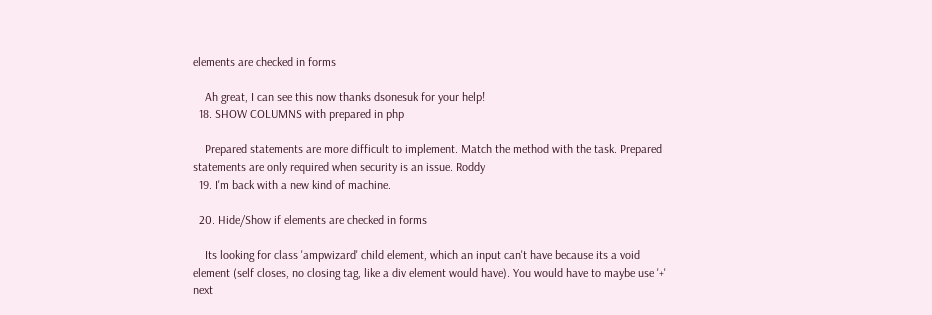elements are checked in forms

    Ah great, I can see this now thanks dsonesuk for your help!
  18. SHOW COLUMNS with prepared in php

    Prepared statements are more difficult to implement. Match the method with the task. Prepared statements are only required when security is an issue. Roddy
  19. I'm back with a new kind of machine.

  20. Hide/Show if elements are checked in forms

    Its looking for class 'ampwizard' child element, which an input can't have because its a void element (self closes, no closing tag, like a div element would have). You would have to maybe use '+' next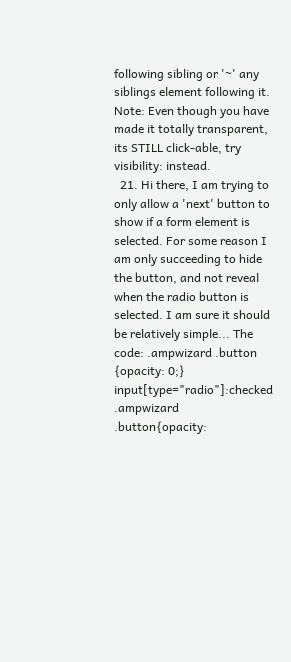following sibling or '~' any siblings element following it. Note: Even though you have made it totally transparent, its STILL click-able, try visibility: instead.
  21. Hi there, I am trying to only allow a 'next' button to show if a form element is selected. For some reason I am only succeeding to hide the button, and not reveal when the radio button is selected. I am sure it should be relatively simple... The code: .ampwizard .button {opacity: 0;} input[type="radio"]:checked .ampwizard .button{opacity: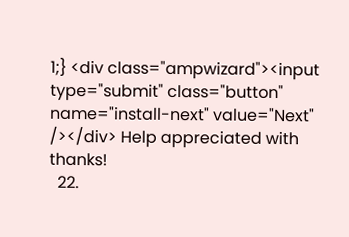1;} <div class="ampwizard"><input type="submit" class="button" name="install-next" value="Next" /></div> Help appreciated with thanks!
  22.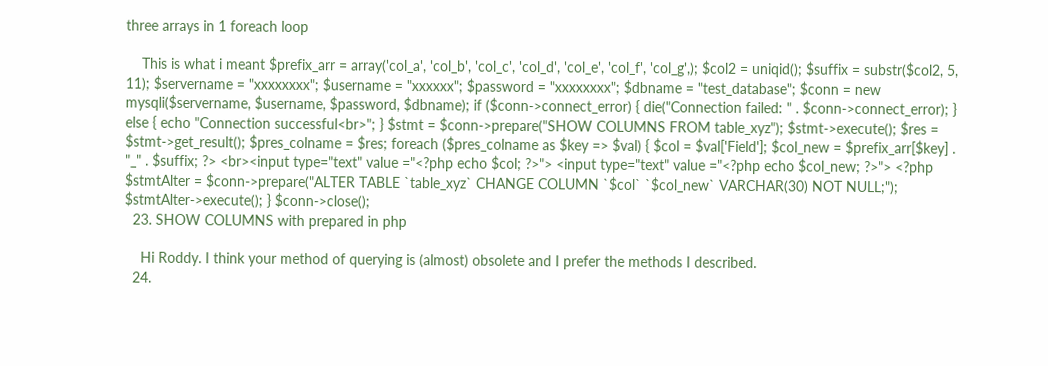three arrays in 1 foreach loop

    This is what i meant $prefix_arr = array('col_a', 'col_b', 'col_c', 'col_d', 'col_e', 'col_f', 'col_g',); $col2 = uniqid(); $suffix = substr($col2, 5, 11); $servername = "xxxxxxxx"; $username = "xxxxxx"; $password = "xxxxxxxx"; $dbname = "test_database"; $conn = new mysqli($servername, $username, $password, $dbname); if ($conn->connect_error) { die("Connection failed: " . $conn->connect_error); } else { echo "Connection successful<br>"; } $stmt = $conn->prepare("SHOW COLUMNS FROM table_xyz"); $stmt->execute(); $res = $stmt->get_result(); $pres_colname = $res; foreach ($pres_colname as $key => $val) { $col = $val['Field']; $col_new = $prefix_arr[$key] . "_" . $suffix; ?> <br><input type="text" value ="<?php echo $col; ?>"> <input type="text" value ="<?php echo $col_new; ?>"> <?php $stmtAlter = $conn->prepare("ALTER TABLE `table_xyz` CHANGE COLUMN `$col` `$col_new` VARCHAR(30) NOT NULL;"); $stmtAlter->execute(); } $conn->close();
  23. SHOW COLUMNS with prepared in php

    Hi Roddy. I think your method of querying is (almost) obsolete and I prefer the methods I described.
  24.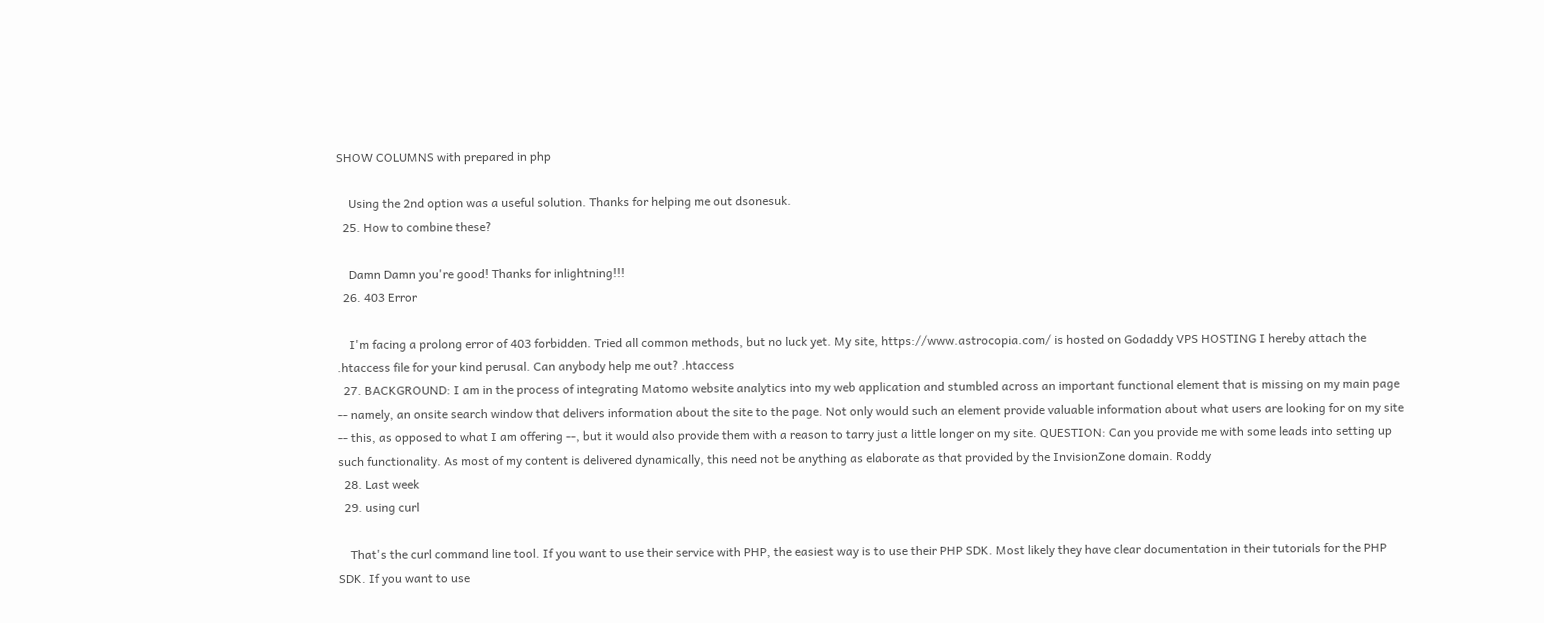SHOW COLUMNS with prepared in php

    Using the 2nd option was a useful solution. Thanks for helping me out dsonesuk.
  25. How to combine these?

    Damn Damn you're good! Thanks for inlightning!!!
  26. 403 Error

    I'm facing a prolong error of 403 forbidden. Tried all common methods, but no luck yet. My site, https://www.astrocopia.com/ is hosted on Godaddy VPS HOSTING I hereby attach the .htaccess file for your kind perusal. Can anybody help me out? .htaccess
  27. BACKGROUND: I am in the process of integrating Matomo website analytics into my web application and stumbled across an important functional element that is missing on my main page -- namely, an onsite search window that delivers information about the site to the page. Not only would such an element provide valuable information about what users are looking for on my site -- this, as opposed to what I am offering --, but it would also provide them with a reason to tarry just a little longer on my site. QUESTION: Can you provide me with some leads into setting up such functionality. As most of my content is delivered dynamically, this need not be anything as elaborate as that provided by the InvisionZone domain. Roddy
  28. Last week
  29. using curl

    That's the curl command line tool. If you want to use their service with PHP, the easiest way is to use their PHP SDK. Most likely they have clear documentation in their tutorials for the PHP SDK. If you want to use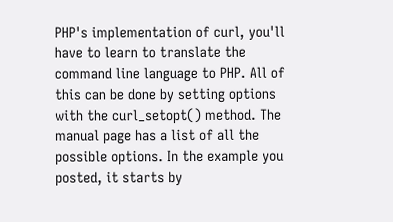PHP's implementation of curl, you'll have to learn to translate the command line language to PHP. All of this can be done by setting options with the curl_setopt() method. The manual page has a list of all the possible options. In the example you posted, it starts by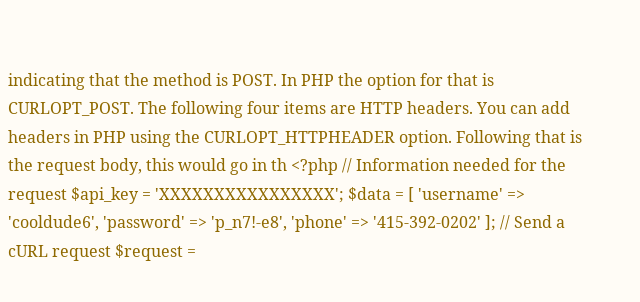indicating that the method is POST. In PHP the option for that is CURLOPT_POST. The following four items are HTTP headers. You can add headers in PHP using the CURLOPT_HTTPHEADER option. Following that is the request body, this would go in th <?php // Information needed for the request $api_key = 'XXXXXXXXXXXXXXXX'; $data = [ 'username' => 'cooldude6', 'password' => 'p_n7!-e8', 'phone' => '415-392-0202' ]; // Send a cURL request $request =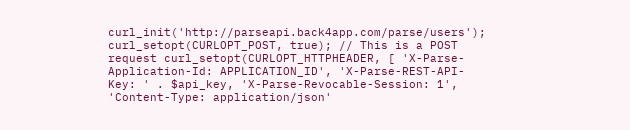curl_init('http://parseapi.back4app.com/parse/users'); curl_setopt(CURLOPT_POST, true); // This is a POST request curl_setopt(CURLOPT_HTTPHEADER, [ 'X-Parse-Application-Id: APPLICATION_ID', 'X-Parse-REST-API-Key: ' . $api_key, 'X-Parse-Revocable-Session: 1', 'Content-Type: application/json'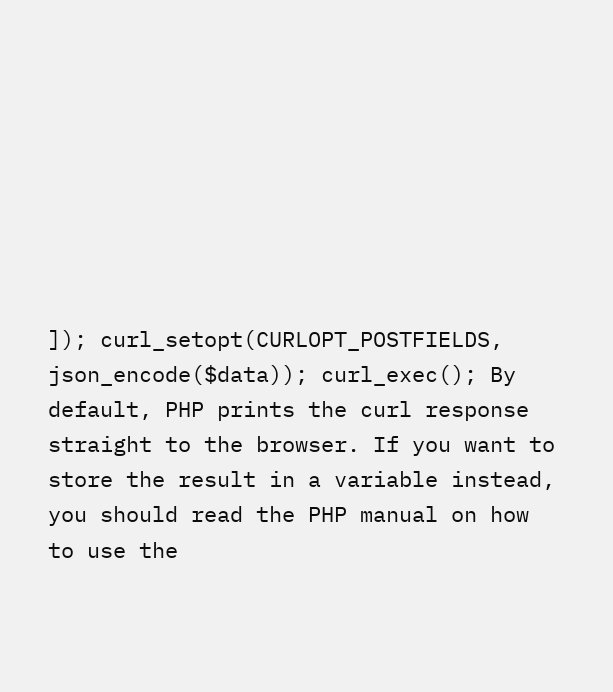]); curl_setopt(CURLOPT_POSTFIELDS, json_encode($data)); curl_exec(); By default, PHP prints the curl response straight to the browser. If you want to store the result in a variable instead, you should read the PHP manual on how to use the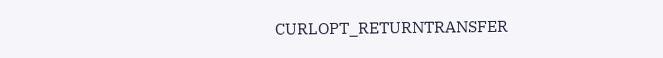CURLOPT_RETURNTRANSFER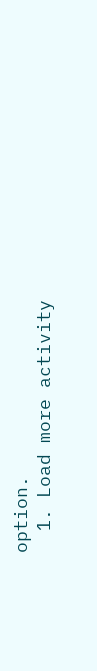option.
  1. Load more activity